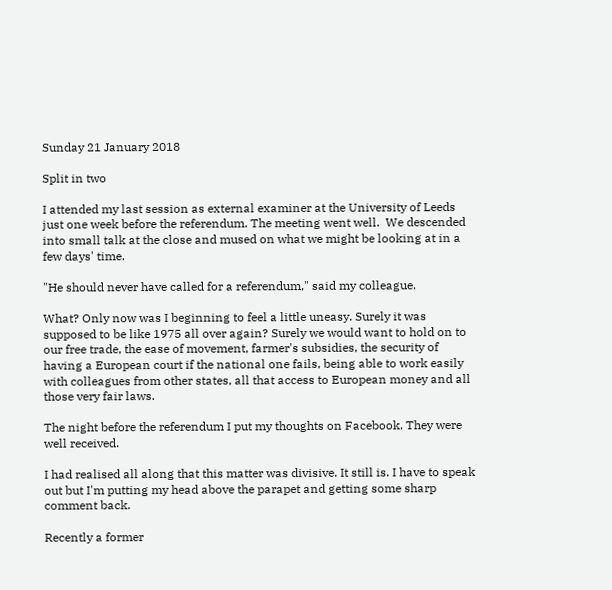Sunday 21 January 2018

Split in two

I attended my last session as external examiner at the University of Leeds just one week before the referendum. The meeting went well.  We descended into small talk at the close and mused on what we might be looking at in a few days' time.

"He should never have called for a referendum," said my colleague.

What? Only now was I beginning to feel a little uneasy. Surely it was supposed to be like 1975 all over again? Surely we would want to hold on to our free trade, the ease of movement, farmer's subsidies, the security of having a European court if the national one fails, being able to work easily with colleagues from other states, all that access to European money and all those very fair laws.

The night before the referendum I put my thoughts on Facebook. They were well received.

I had realised all along that this matter was divisive. It still is. I have to speak out but I'm putting my head above the parapet and getting some sharp comment back.

Recently a former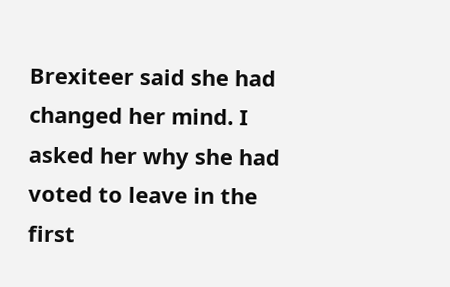Brexiteer said she had changed her mind. I asked her why she had voted to leave in the first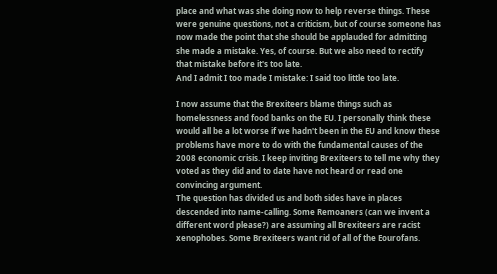place and what was she doing now to help reverse things. These were genuine questions, not a criticism, but of course someone has now made the point that she should be applauded for admitting she made a mistake. Yes, of course. But we also need to rectify that mistake before it's too late.
And I admit I too made I mistake: I said too little too late.

I now assume that the Brexiteers blame things such as homelessness and food banks on the EU. I personally think these would all be a lot worse if we hadn't been in the EU and know these problems have more to do with the fundamental causes of the 2008 economic crisis. I keep inviting Brexiteers to tell me why they voted as they did and to date have not heard or read one convincing argument.
The question has divided us and both sides have in places descended into name-calling. Some Remoaners (can we invent a different word please?) are assuming all Brexiteers are racist xenophobes. Some Brexiteers want rid of all of the Eourofans.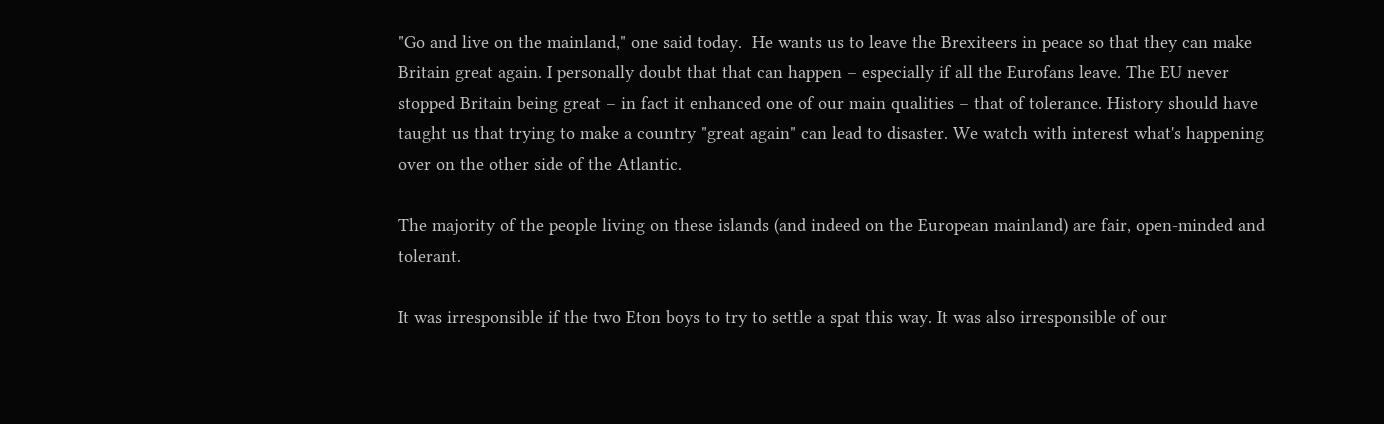"Go and live on the mainland," one said today.  He wants us to leave the Brexiteers in peace so that they can make Britain great again. I personally doubt that that can happen – especially if all the Eurofans leave. The EU never stopped Britain being great – in fact it enhanced one of our main qualities – that of tolerance. History should have taught us that trying to make a country "great again" can lead to disaster. We watch with interest what's happening over on the other side of the Atlantic.

The majority of the people living on these islands (and indeed on the European mainland) are fair, open-minded and tolerant.

It was irresponsible if the two Eton boys to try to settle a spat this way. It was also irresponsible of our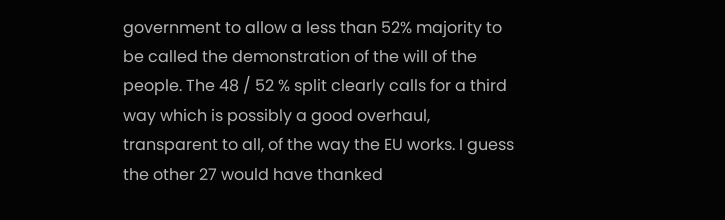government to allow a less than 52% majority to be called the demonstration of the will of the people. The 48 / 52 % split clearly calls for a third way which is possibly a good overhaul, transparent to all, of the way the EU works. I guess the other 27 would have thanked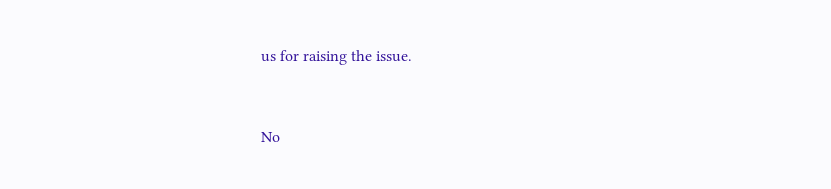us for raising the issue.


No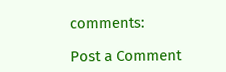comments:

Post a Comment